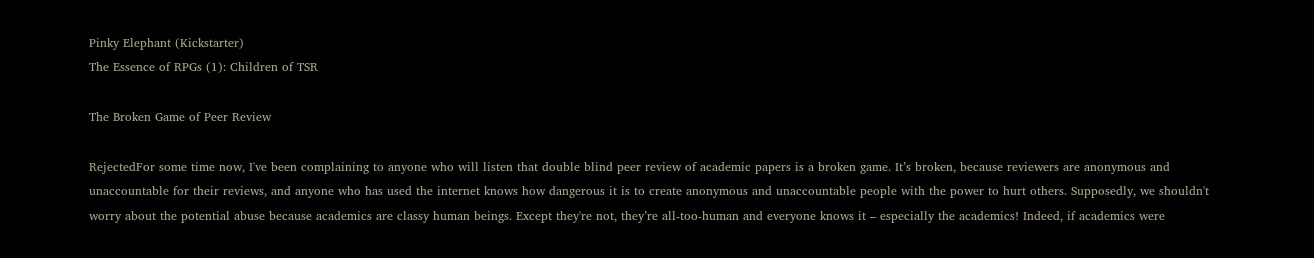Pinky Elephant (Kickstarter)
The Essence of RPGs (1): Children of TSR

The Broken Game of Peer Review

RejectedFor some time now, I've been complaining to anyone who will listen that double blind peer review of academic papers is a broken game. It’s broken, because reviewers are anonymous and unaccountable for their reviews, and anyone who has used the internet knows how dangerous it is to create anonymous and unaccountable people with the power to hurt others. Supposedly, we shouldn't worry about the potential abuse because academics are classy human beings. Except they're not, they’re all-too-human and everyone knows it – especially the academics! Indeed, if academics were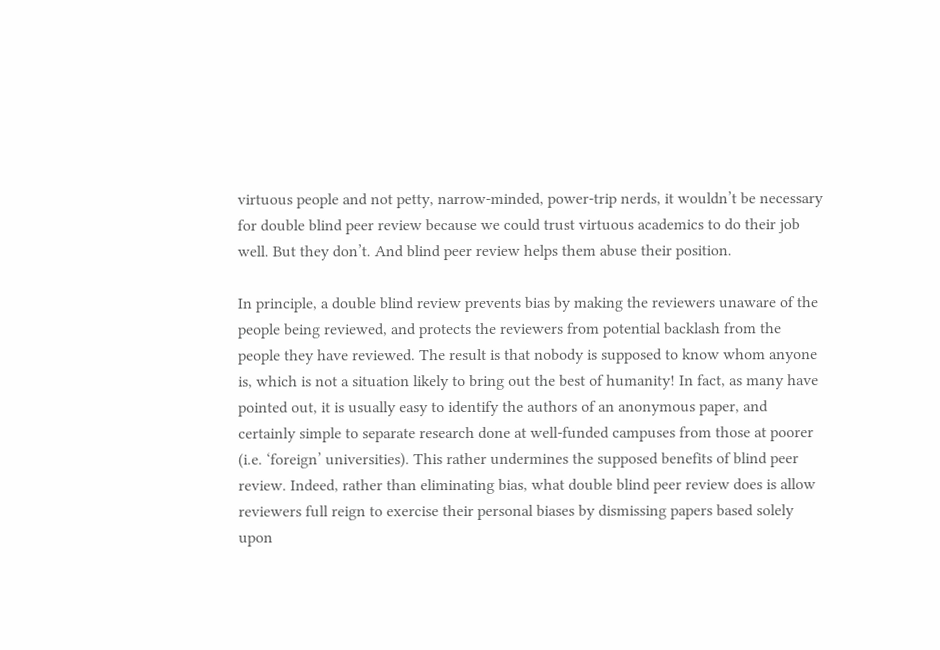virtuous people and not petty, narrow-minded, power-trip nerds, it wouldn’t be necessary for double blind peer review because we could trust virtuous academics to do their job well. But they don’t. And blind peer review helps them abuse their position.

In principle, a double blind review prevents bias by making the reviewers unaware of the people being reviewed, and protects the reviewers from potential backlash from the people they have reviewed. The result is that nobody is supposed to know whom anyone is, which is not a situation likely to bring out the best of humanity! In fact, as many have pointed out, it is usually easy to identify the authors of an anonymous paper, and certainly simple to separate research done at well-funded campuses from those at poorer (i.e. ‘foreign’ universities). This rather undermines the supposed benefits of blind peer review. Indeed, rather than eliminating bias, what double blind peer review does is allow reviewers full reign to exercise their personal biases by dismissing papers based solely upon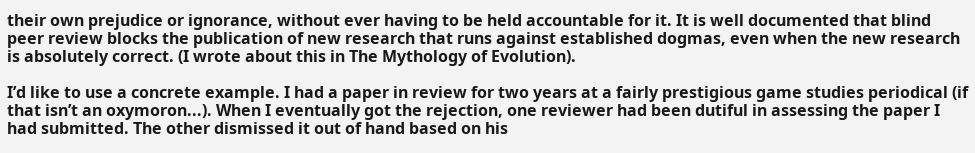their own prejudice or ignorance, without ever having to be held accountable for it. It is well documented that blind peer review blocks the publication of new research that runs against established dogmas, even when the new research is absolutely correct. (I wrote about this in The Mythology of Evolution).

I’d like to use a concrete example. I had a paper in review for two years at a fairly prestigious game studies periodical (if that isn’t an oxymoron...). When I eventually got the rejection, one reviewer had been dutiful in assessing the paper I had submitted. The other dismissed it out of hand based on his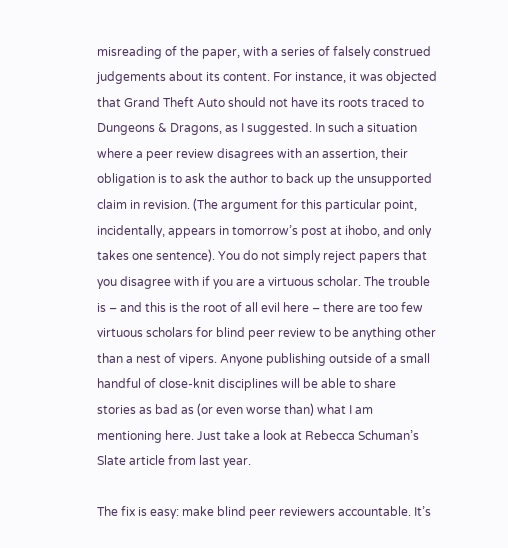misreading of the paper, with a series of falsely construed judgements about its content. For instance, it was objected that Grand Theft Auto should not have its roots traced to Dungeons & Dragons, as I suggested. In such a situation where a peer review disagrees with an assertion, their obligation is to ask the author to back up the unsupported claim in revision. (The argument for this particular point, incidentally, appears in tomorrow’s post at ihobo, and only takes one sentence). You do not simply reject papers that you disagree with if you are a virtuous scholar. The trouble is – and this is the root of all evil here – there are too few virtuous scholars for blind peer review to be anything other than a nest of vipers. Anyone publishing outside of a small handful of close-knit disciplines will be able to share stories as bad as (or even worse than) what I am mentioning here. Just take a look at Rebecca Schuman’s Slate article from last year.

The fix is easy: make blind peer reviewers accountable. It’s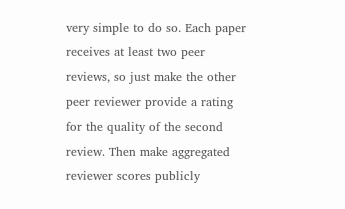very simple to do so. Each paper receives at least two peer reviews, so just make the other peer reviewer provide a rating for the quality of the second review. Then make aggregated reviewer scores publicly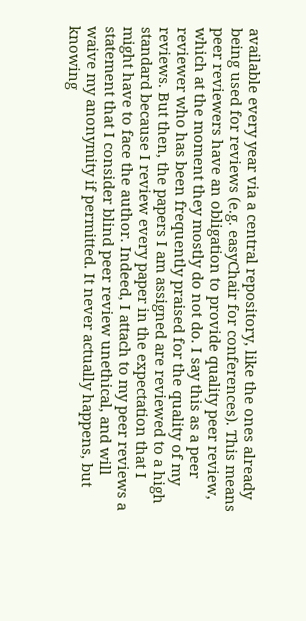available every year via a central repository, like the ones already being used for reviews (e.g. easyChair for conferences). This means peer reviewers have an obligation to provide quality peer review, which at the moment they mostly do not do. I say this as a peer reviewer who has been frequently praised for the quality of my reviews. But then, the papers I am assigned are reviewed to a high standard because I review every paper in the expectation that I might have to face the author. Indeed, I attach to my peer reviews a statement that I consider blind peer review unethical, and will waive my anonymity if permitted. It never actually happens, but knowing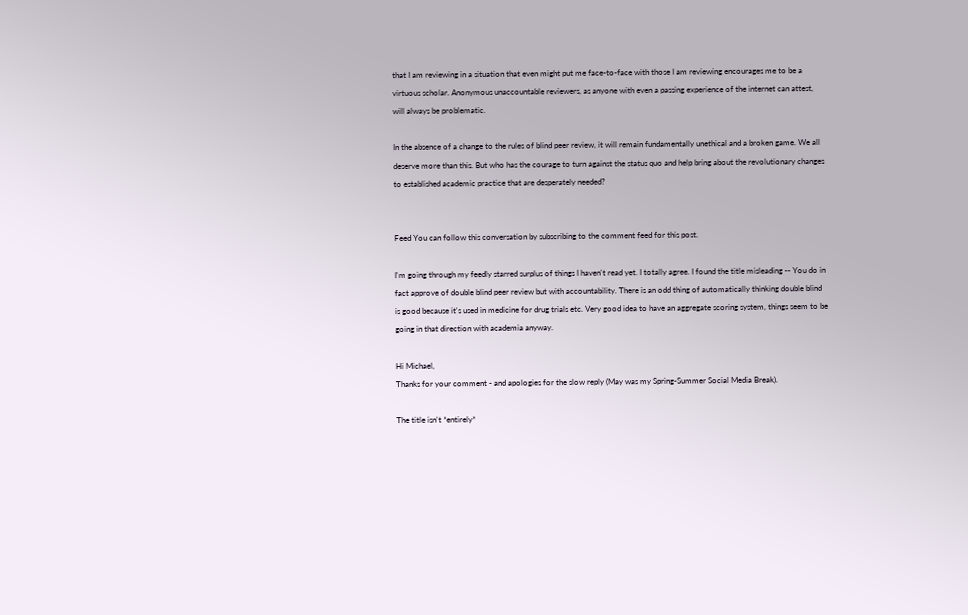that I am reviewing in a situation that even might put me face-to-face with those I am reviewing encourages me to be a virtuous scholar. Anonymous unaccountable reviewers, as anyone with even a passing experience of the internet can attest, will always be problematic.

In the absence of a change to the rules of blind peer review, it will remain fundamentally unethical and a broken game. We all deserve more than this. But who has the courage to turn against the status quo and help bring about the revolutionary changes to established academic practice that are desperately needed?


Feed You can follow this conversation by subscribing to the comment feed for this post.

I'm going through my feedly starred surplus of things I haven't read yet. I totally agree. I found the title misleading -- You do in fact approve of double blind peer review but with accountability. There is an odd thing of automatically thinking double blind is good because it's used in medicine for drug trials etc. Very good idea to have an aggregate scoring system, things seem to be going in that direction with academia anyway.

Hi Michael,
Thanks for your comment - and apologies for the slow reply (May was my Spring-Summer Social Media Break).

The title isn't *entirely*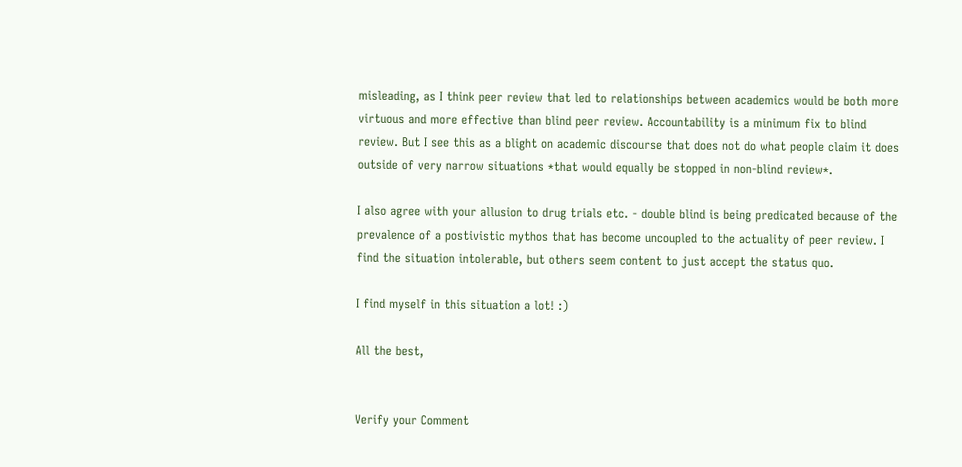misleading, as I think peer review that led to relationships between academics would be both more virtuous and more effective than blind peer review. Accountability is a minimum fix to blind review. But I see this as a blight on academic discourse that does not do what people claim it does outside of very narrow situations *that would equally be stopped in non-blind review*.

I also agree with your allusion to drug trials etc. - double blind is being predicated because of the prevalence of a postivistic mythos that has become uncoupled to the actuality of peer review. I find the situation intolerable, but others seem content to just accept the status quo.

I find myself in this situation a lot! :)

All the best,


Verify your Comment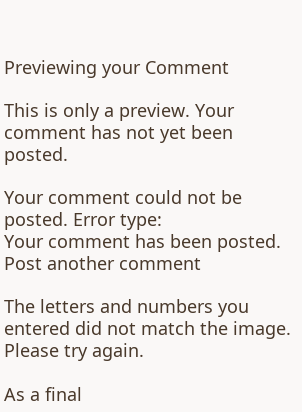Previewing your Comment

This is only a preview. Your comment has not yet been posted.

Your comment could not be posted. Error type:
Your comment has been posted. Post another comment

The letters and numbers you entered did not match the image. Please try again.

As a final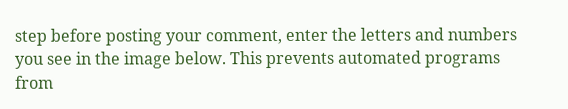step before posting your comment, enter the letters and numbers you see in the image below. This prevents automated programs from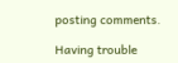posting comments.

Having trouble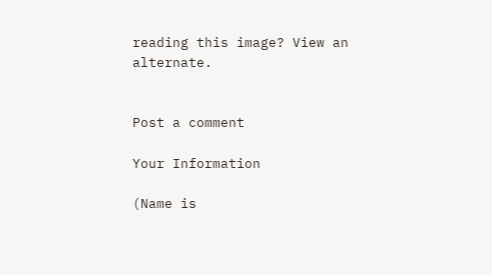reading this image? View an alternate.


Post a comment

Your Information

(Name is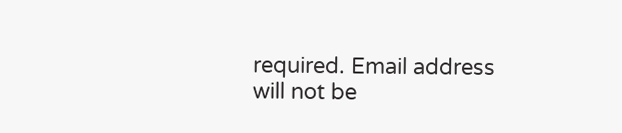required. Email address will not be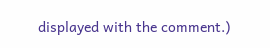displayed with the comment.)